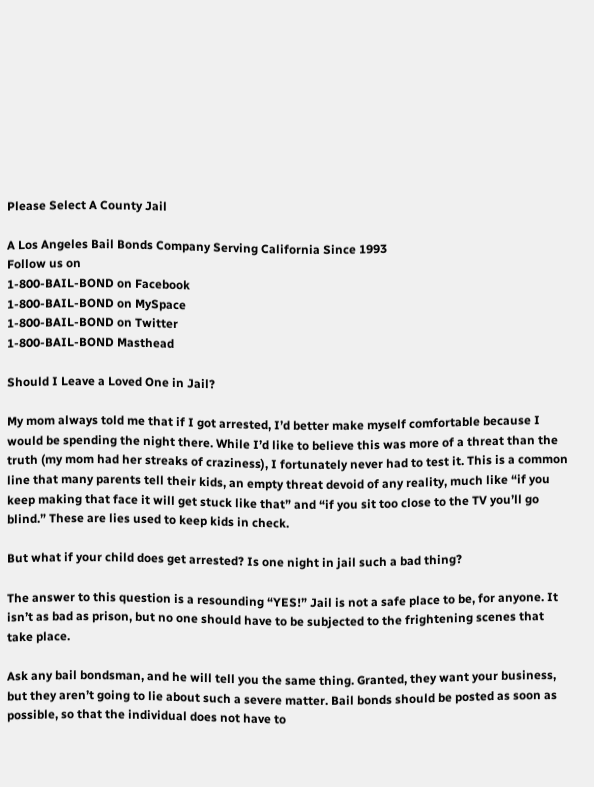Please Select A County Jail

A Los Angeles Bail Bonds Company Serving California Since 1993
Follow us on
1-800-BAIL-BOND on Facebook
1-800-BAIL-BOND on MySpace
1-800-BAIL-BOND on Twitter
1-800-BAIL-BOND Masthead

Should I Leave a Loved One in Jail?

My mom always told me that if I got arrested, I’d better make myself comfortable because I would be spending the night there. While I’d like to believe this was more of a threat than the truth (my mom had her streaks of craziness), I fortunately never had to test it. This is a common line that many parents tell their kids, an empty threat devoid of any reality, much like “if you keep making that face it will get stuck like that” and “if you sit too close to the TV you’ll go blind.” These are lies used to keep kids in check.

But what if your child does get arrested? Is one night in jail such a bad thing?

The answer to this question is a resounding “YES!” Jail is not a safe place to be, for anyone. It isn’t as bad as prison, but no one should have to be subjected to the frightening scenes that take place.

Ask any bail bondsman, and he will tell you the same thing. Granted, they want your business, but they aren’t going to lie about such a severe matter. Bail bonds should be posted as soon as possible, so that the individual does not have to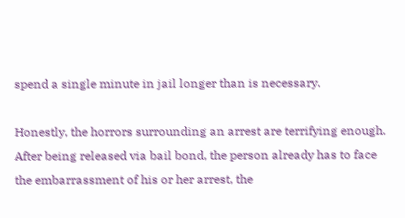spend a single minute in jail longer than is necessary.

Honestly, the horrors surrounding an arrest are terrifying enough. After being released via bail bond, the person already has to face the embarrassment of his or her arrest, the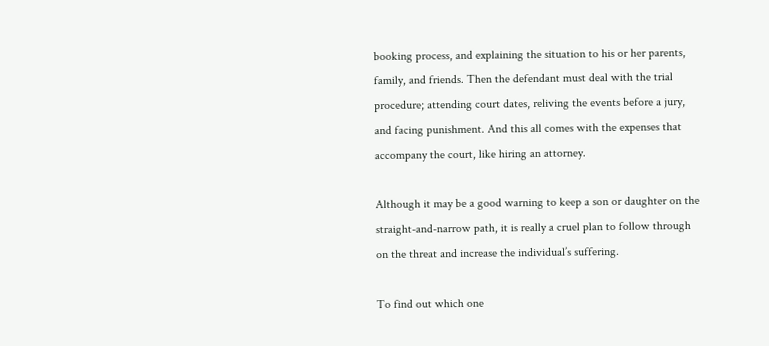booking process, and explaining the situation to his or her parents, family, and friends. Then the defendant must deal with the trial procedure; attending court dates, reliving the events before a jury, and facing punishment. And this all comes with the expenses that accompany the court, like hiring an attorney.

Although it may be a good warning to keep a son or daughter on the straight-and-narrow path, it is really a cruel plan to follow through on the threat and increase the individual’s suffering.

To find out which one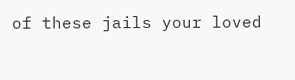of these jails your loved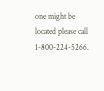one might be located please call 1-800-224-5266.